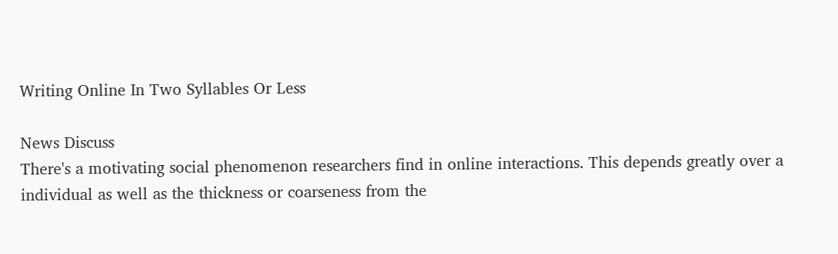Writing Online In Two Syllables Or Less

News Discuss
There's a motivating social phenomenon researchers find in online interactions. This depends greatly over a individual as well as the thickness or coarseness from the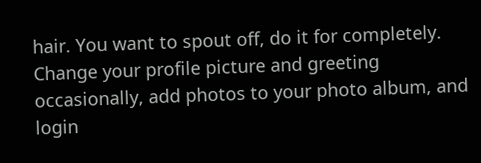hair. You want to spout off, do it for completely. Change your profile picture and greeting occasionally, add photos to your photo album, and login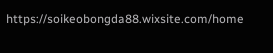https://soikeobongda88.wixsite.com/home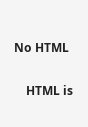No HTML

    HTML is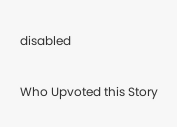disabled

Who Upvoted this Story